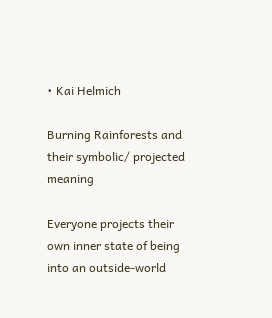• Kai Helmich

Burning Rainforests and their symbolic/ projected meaning

Everyone projects their own inner state of being into an outside-world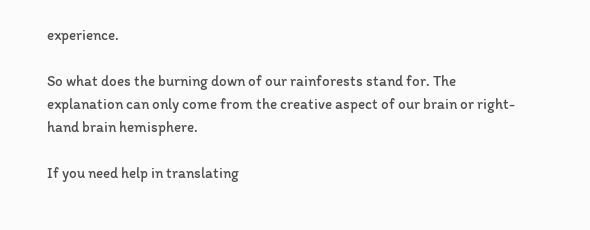experience.

So what does the burning down of our rainforests stand for. The explanation can only come from the creative aspect of our brain or right-hand brain hemisphere.

If you need help in translating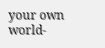your own world-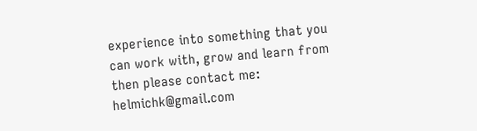experience into something that you can work with, grow and learn from then please contact me: helmichk@gmail.com